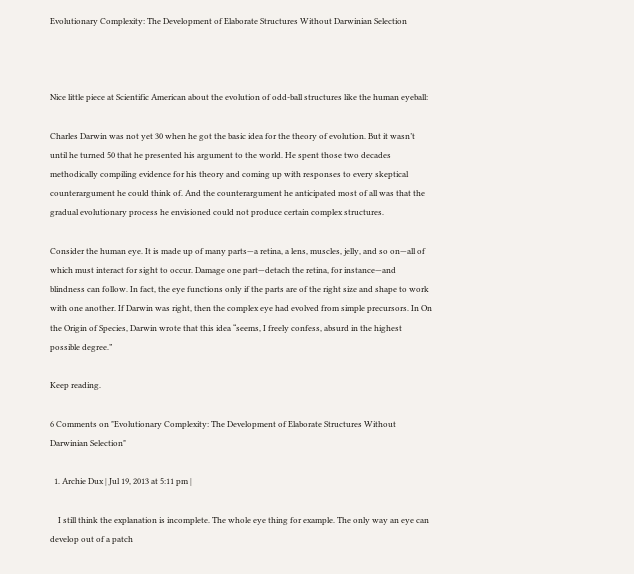Evolutionary Complexity: The Development of Elaborate Structures Without Darwinian Selection



Nice little piece at Scientific American about the evolution of odd-ball structures like the human eyeball:

Charles Darwin was not yet 30 when he got the basic idea for the theory of evolution. But it wasn’t until he turned 50 that he presented his argument to the world. He spent those two decades methodically compiling evidence for his theory and coming up with responses to every skeptical counterargument he could think of. And the counterargument he anticipated most of all was that the gradual evolutionary process he envisioned could not produce certain complex structures.

Consider the human eye. It is made up of many parts—a retina, a lens, muscles, jelly, and so on—all of which must interact for sight to occur. Damage one part—detach the retina, for instance—and blindness can follow. In fact, the eye functions only if the parts are of the right size and shape to work with one another. If Darwin was right, then the complex eye had evolved from simple precursors. In On the Origin of Species, Darwin wrote that this idea “seems, I freely confess, absurd in the highest possible degree.”

Keep reading.

6 Comments on "Evolutionary Complexity: The Development of Elaborate Structures Without Darwinian Selection"

  1. Archie Dux | Jul 19, 2013 at 5:11 pm |

    I still think the explanation is incomplete. The whole eye thing for example. The only way an eye can develop out of a patch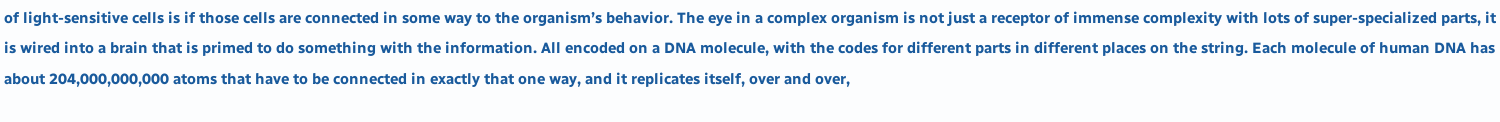of light-sensitive cells is if those cells are connected in some way to the organism’s behavior. The eye in a complex organism is not just a receptor of immense complexity with lots of super-specialized parts, it is wired into a brain that is primed to do something with the information. All encoded on a DNA molecule, with the codes for different parts in different places on the string. Each molecule of human DNA has about 204,000,000,000 atoms that have to be connected in exactly that one way, and it replicates itself, over and over,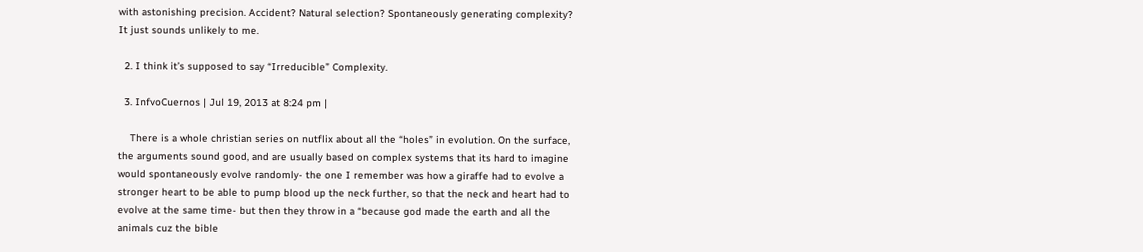with astonishing precision. Accident? Natural selection? Spontaneously generating complexity? It just sounds unlikely to me.

  2. I think it’s supposed to say “Irreducible” Complexity.

  3. InfvoCuernos | Jul 19, 2013 at 8:24 pm |

    There is a whole christian series on nutflix about all the “holes” in evolution. On the surface, the arguments sound good, and are usually based on complex systems that its hard to imagine would spontaneously evolve randomly- the one I remember was how a giraffe had to evolve a stronger heart to be able to pump blood up the neck further, so that the neck and heart had to evolve at the same time- but then they throw in a “because god made the earth and all the animals cuz the bible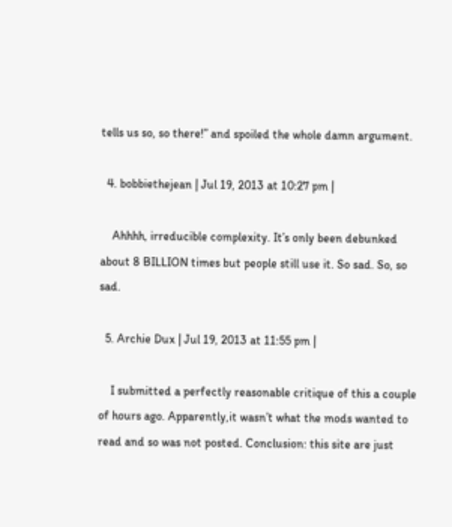tells us so, so there!” and spoiled the whole damn argument.

  4. bobbiethejean | Jul 19, 2013 at 10:27 pm |

    Ahhhh, irreducible complexity. It’s only been debunked about 8 BILLION times but people still use it. So sad. So, so sad.

  5. Archie Dux | Jul 19, 2013 at 11:55 pm |

    I submitted a perfectly reasonable critique of this a couple of hours ago. Apparently,it wasn’t what the mods wanted to read and so was not posted. Conclusion: this site are just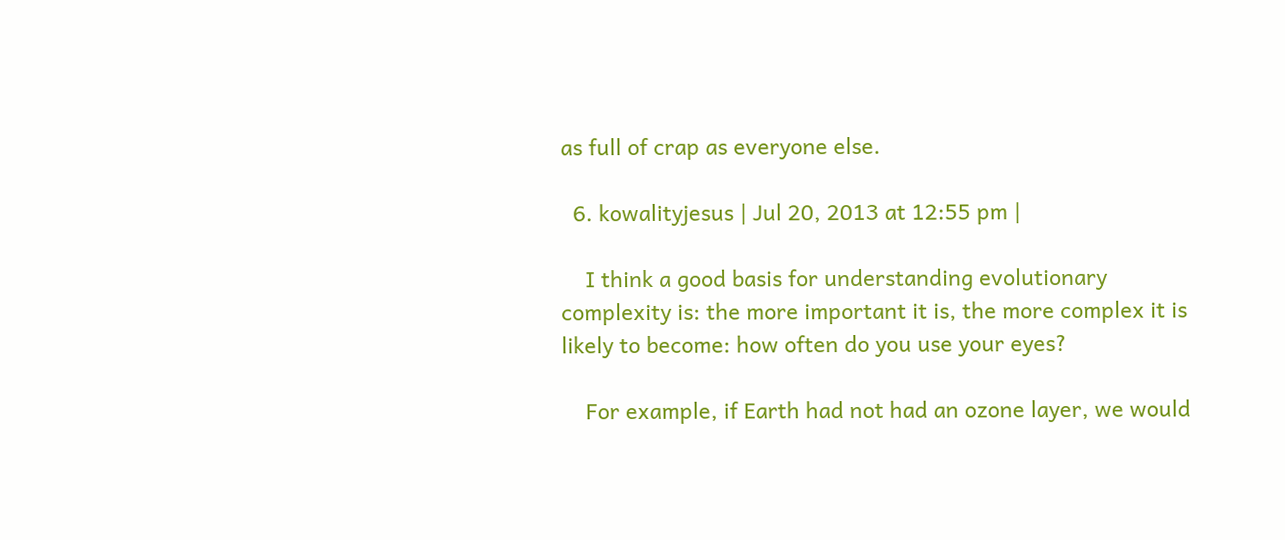as full of crap as everyone else.

  6. kowalityjesus | Jul 20, 2013 at 12:55 pm |

    I think a good basis for understanding evolutionary complexity is: the more important it is, the more complex it is likely to become: how often do you use your eyes?

    For example, if Earth had not had an ozone layer, we would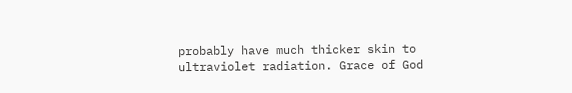probably have much thicker skin to ultraviolet radiation. Grace of God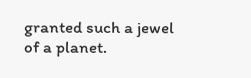granted such a jewel of a planet.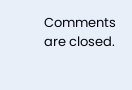Comments are closed.